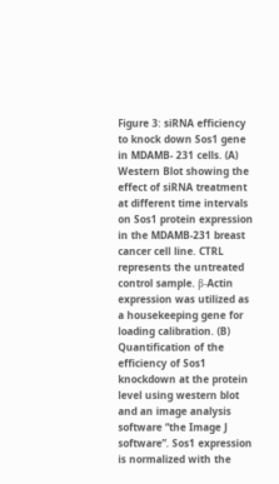Figure 3: siRNA efficiency to knock down Sos1 gene in MDAMB- 231 cells. (A) Western Blot showing the effect of siRNA treatment at different time intervals on Sos1 protein expression in the MDAMB-231 breast cancer cell line. CTRL represents the untreated control sample. β-Actin expression was utilized as a housekeeping gene for loading calibration. (B) Quantification of the efficiency of Sos1 knockdown at the protein level using western blot and an image analysis software “the Image J software”. Sos1 expression is normalized with the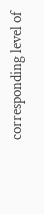corresponding level of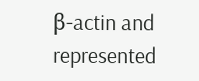β-actin and represented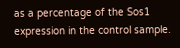as a percentage of the Sos1 expression in the control sample.